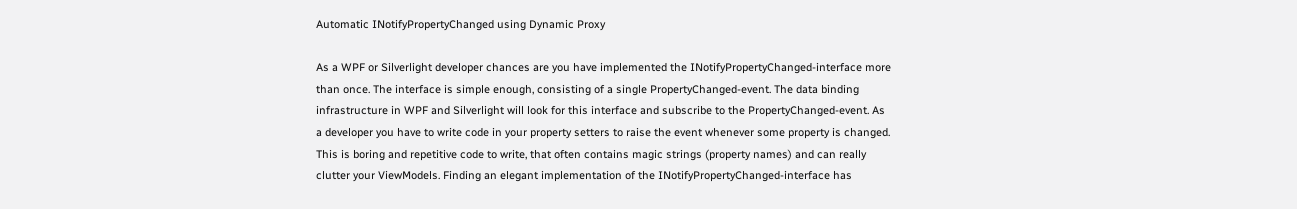Automatic INotifyPropertyChanged using Dynamic Proxy

As a WPF or Silverlight developer chances are you have implemented the INotifyPropertyChanged-interface more than once. The interface is simple enough, consisting of a single PropertyChanged-event. The data binding infrastructure in WPF and Silverlight will look for this interface and subscribe to the PropertyChanged-event. As a developer you have to write code in your property setters to raise the event whenever some property is changed. This is boring and repetitive code to write, that often contains magic strings (property names) and can really clutter your ViewModels. Finding an elegant implementation of the INotifyPropertyChanged-interface has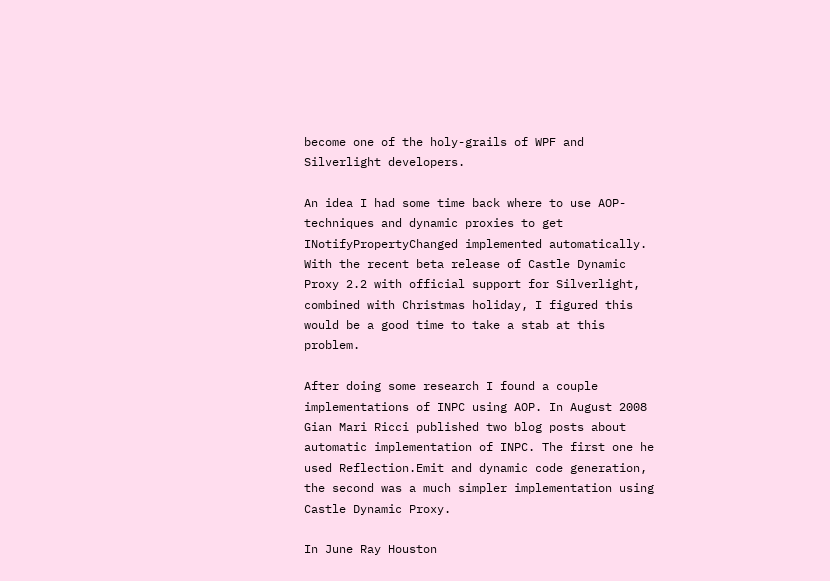become one of the holy-grails of WPF and Silverlight developers.

An idea I had some time back where to use AOP-techniques and dynamic proxies to get INotifyPropertyChanged implemented automatically. With the recent beta release of Castle Dynamic Proxy 2.2 with official support for Silverlight, combined with Christmas holiday, I figured this would be a good time to take a stab at this problem.

After doing some research I found a couple implementations of INPC using AOP. In August 2008 Gian Mari Ricci published two blog posts about automatic implementation of INPC. The first one he used Reflection.Emit and dynamic code generation, the second was a much simpler implementation using Castle Dynamic Proxy.

In June Ray Houston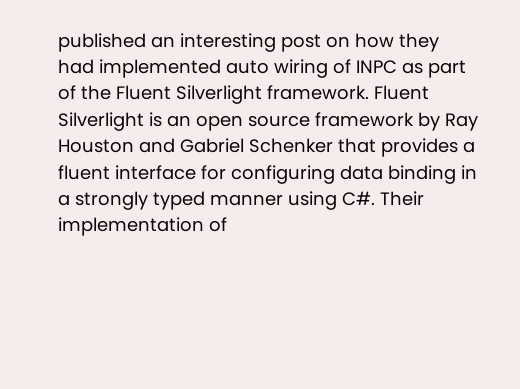published an interesting post on how they had implemented auto wiring of INPC as part of the Fluent Silverlight framework. Fluent Silverlight is an open source framework by Ray Houston and Gabriel Schenker that provides a fluent interface for configuring data binding in a strongly typed manner using C#. Their implementation of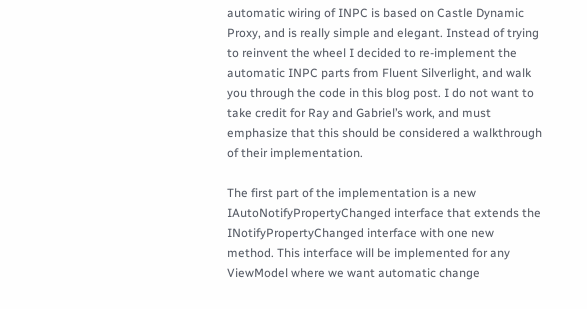automatic wiring of INPC is based on Castle Dynamic Proxy, and is really simple and elegant. Instead of trying to reinvent the wheel I decided to re-implement the automatic INPC parts from Fluent Silverlight, and walk you through the code in this blog post. I do not want to take credit for Ray and Gabriel’s work, and must emphasize that this should be considered a walkthrough of their implementation.

The first part of the implementation is a new IAutoNotifyPropertyChanged interface that extends the INotifyPropertyChanged interface with one new method. This interface will be implemented for any ViewModel where we want automatic change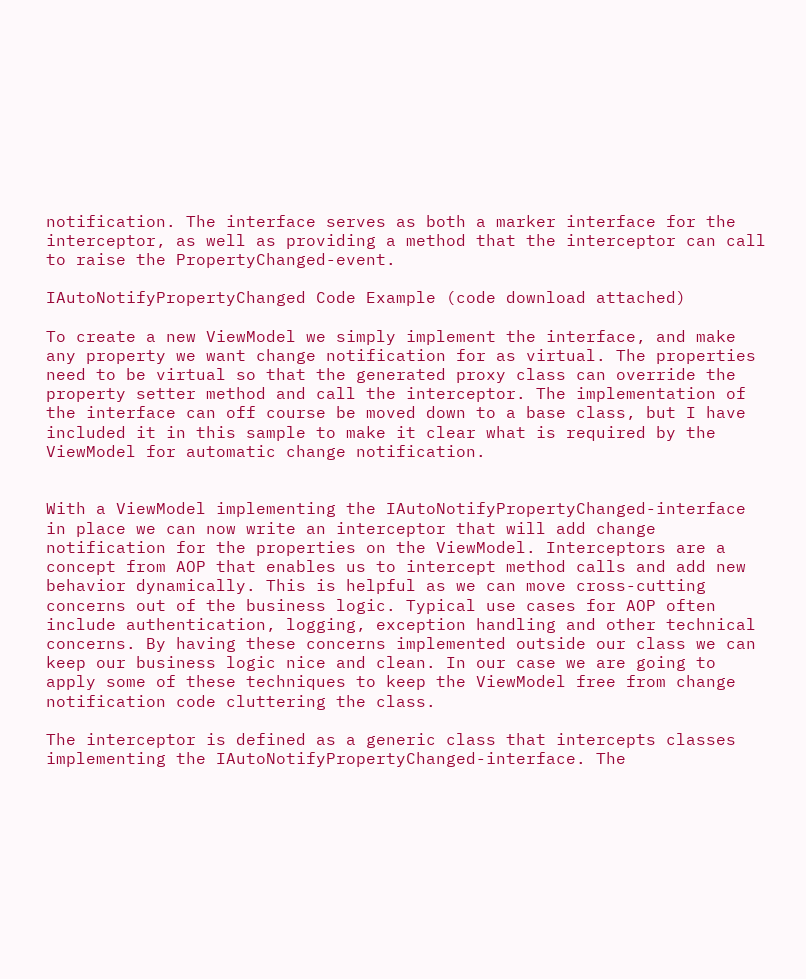notification. The interface serves as both a marker interface for the interceptor, as well as providing a method that the interceptor can call to raise the PropertyChanged-event.

IAutoNotifyPropertyChanged Code Example (code download attached)

To create a new ViewModel we simply implement the interface, and make any property we want change notification for as virtual. The properties need to be virtual so that the generated proxy class can override the property setter method and call the interceptor. The implementation of the interface can off course be moved down to a base class, but I have included it in this sample to make it clear what is required by the ViewModel for automatic change notification.


With a ViewModel implementing the IAutoNotifyPropertyChanged-interface in place we can now write an interceptor that will add change notification for the properties on the ViewModel. Interceptors are a concept from AOP that enables us to intercept method calls and add new behavior dynamically. This is helpful as we can move cross-cutting concerns out of the business logic. Typical use cases for AOP often include authentication, logging, exception handling and other technical concerns. By having these concerns implemented outside our class we can keep our business logic nice and clean. In our case we are going to apply some of these techniques to keep the ViewModel free from change notification code cluttering the class.

The interceptor is defined as a generic class that intercepts classes implementing the IAutoNotifyPropertyChanged-interface. The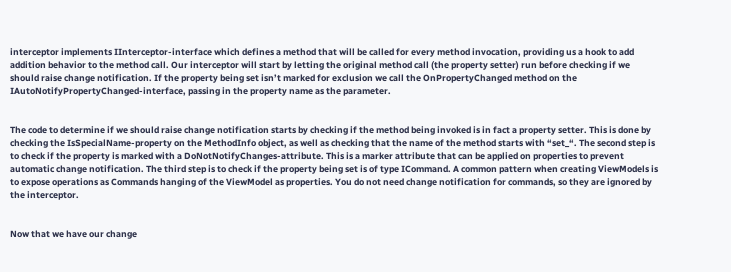interceptor implements IInterceptor-interface which defines a method that will be called for every method invocation, providing us a hook to add addition behavior to the method call. Our interceptor will start by letting the original method call (the property setter) run before checking if we should raise change notification. If the property being set isn’t marked for exclusion we call the OnPropertyChanged method on the IAutoNotifyPropertyChanged-interface, passing in the property name as the parameter.


The code to determine if we should raise change notification starts by checking if the method being invoked is in fact a property setter. This is done by checking the IsSpecialName-property on the MethodInfo object, as well as checking that the name of the method starts with “set_“. The second step is to check if the property is marked with a DoNotNotifyChanges-attribute. This is a marker attribute that can be applied on properties to prevent automatic change notification. The third step is to check if the property being set is of type ICommand. A common pattern when creating ViewModels is to expose operations as Commands hanging of the ViewModel as properties. You do not need change notification for commands, so they are ignored by the interceptor.


Now that we have our change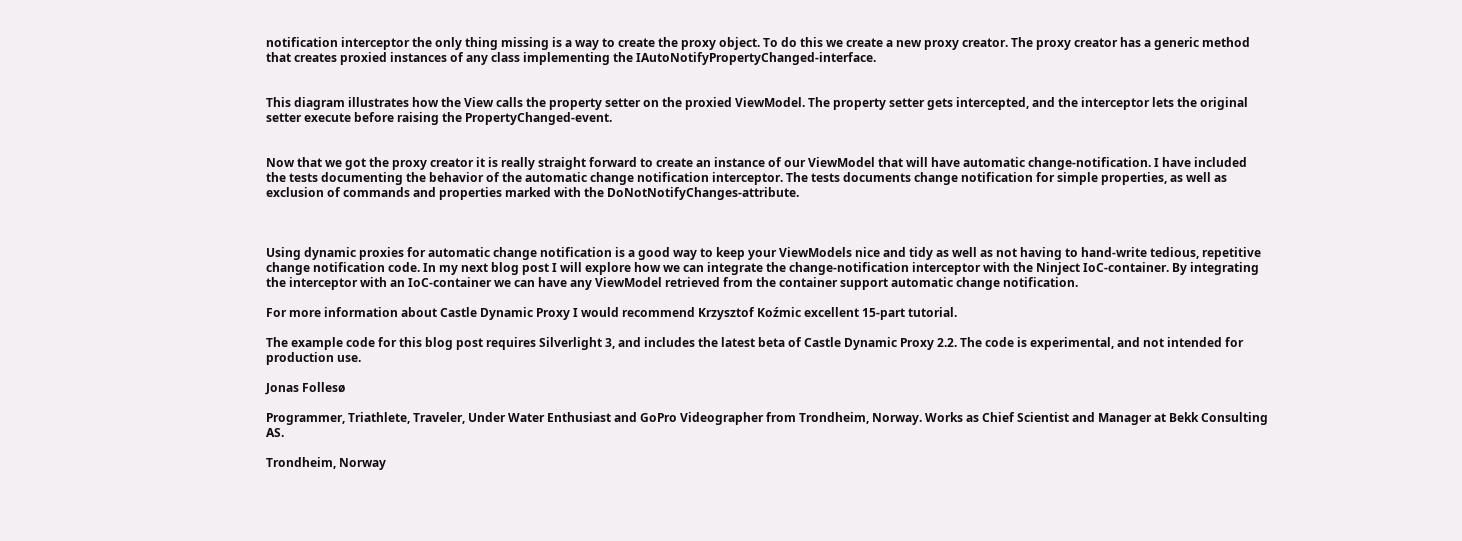notification interceptor the only thing missing is a way to create the proxy object. To do this we create a new proxy creator. The proxy creator has a generic method that creates proxied instances of any class implementing the IAutoNotifyPropertyChanged-interface.


This diagram illustrates how the View calls the property setter on the proxied ViewModel. The property setter gets intercepted, and the interceptor lets the original setter execute before raising the PropertyChanged-event.


Now that we got the proxy creator it is really straight forward to create an instance of our ViewModel that will have automatic change-notification. I have included the tests documenting the behavior of the automatic change notification interceptor. The tests documents change notification for simple properties, as well as exclusion of commands and properties marked with the DoNotNotifyChanges-attribute.



Using dynamic proxies for automatic change notification is a good way to keep your ViewModels nice and tidy as well as not having to hand-write tedious, repetitive change notification code. In my next blog post I will explore how we can integrate the change-notification interceptor with the Ninject IoC-container. By integrating the interceptor with an IoC-container we can have any ViewModel retrieved from the container support automatic change notification.

For more information about Castle Dynamic Proxy I would recommend Krzysztof Koźmic excellent 15-part tutorial.

The example code for this blog post requires Silverlight 3, and includes the latest beta of Castle Dynamic Proxy 2.2. The code is experimental, and not intended for production use.

Jonas Follesø

Programmer, Triathlete, Traveler, Under Water Enthusiast and GoPro Videographer from Trondheim, Norway. Works as Chief Scientist and Manager at Bekk Consulting AS.

Trondheim, Norway